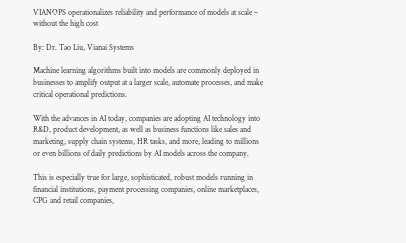VIANOPS operationalizes reliability and performance of models at scale – without the high cost

By: Dr. Tao Liu, Vianai Systems

Machine learning algorithms built into models are commonly deployed in businesses to amplify output at a larger scale, automate processes, and make critical operational predictions.

With the advances in AI today, companies are adopting AI technology into R&D, product development, as well as business functions like sales and marketing, supply chain systems, HR tasks, and more, leading to millions or even billions of daily predictions by AI models across the company.

This is especially true for large, sophisticated, robust models running in financial institutions, payment processing companies, online marketplaces, CPG and retail companies,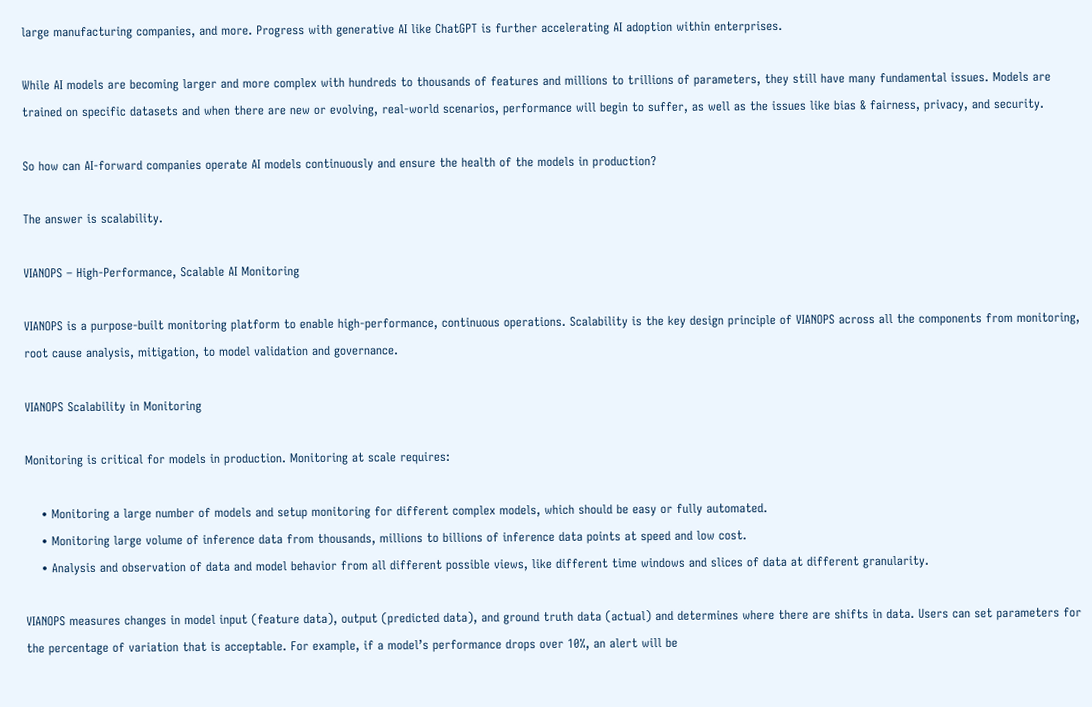large manufacturing companies, and more. Progress with generative AI like ChatGPT is further accelerating AI adoption within enterprises.

While AI models are becoming larger and more complex with hundreds to thousands of features and millions to trillions of parameters, they still have many fundamental issues. Models are trained on specific datasets and when there are new or evolving, real-world scenarios, performance will begin to suffer, as well as the issues like bias & fairness, privacy, and security.

So how can AI-forward companies operate AI models continuously and ensure the health of the models in production?

The answer is scalability.

VIANOPS – High-Performance, Scalable AI Monitoring

VIANOPS is a purpose-built monitoring platform to enable high-performance, continuous operations. Scalability is the key design principle of VIANOPS across all the components from monitoring, root cause analysis, mitigation, to model validation and governance.

VIANOPS Scalability in Monitoring

Monitoring is critical for models in production. Monitoring at scale requires:

    • Monitoring a large number of models and setup monitoring for different complex models, which should be easy or fully automated.
    • Monitoring large volume of inference data from thousands, millions to billions of inference data points at speed and low cost.
    • Analysis and observation of data and model behavior from all different possible views, like different time windows and slices of data at different granularity.

VIANOPS measures changes in model input (feature data), output (predicted data), and ground truth data (actual) and determines where there are shifts in data. Users can set parameters for the percentage of variation that is acceptable. For example, if a model’s performance drops over 10%, an alert will be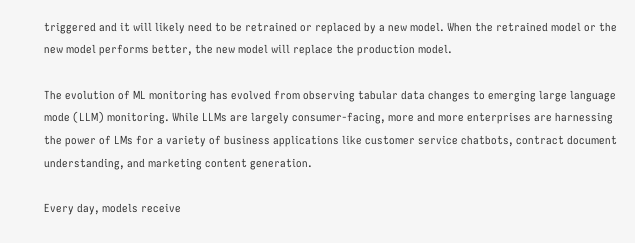triggered and it will likely need to be retrained or replaced by a new model. When the retrained model or the new model performs better, the new model will replace the production model.

The evolution of ML monitoring has evolved from observing tabular data changes to emerging large language mode (LLM) monitoring. While LLMs are largely consumer-facing, more and more enterprises are harnessing the power of LMs for a variety of business applications like customer service chatbots, contract document understanding, and marketing content generation.

Every day, models receive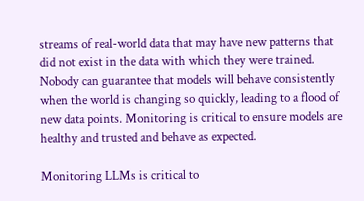streams of real-world data that may have new patterns that did not exist in the data with which they were trained. Nobody can guarantee that models will behave consistently when the world is changing so quickly, leading to a flood of new data points. Monitoring is critical to ensure models are healthy and trusted and behave as expected.

Monitoring LLMs is critical to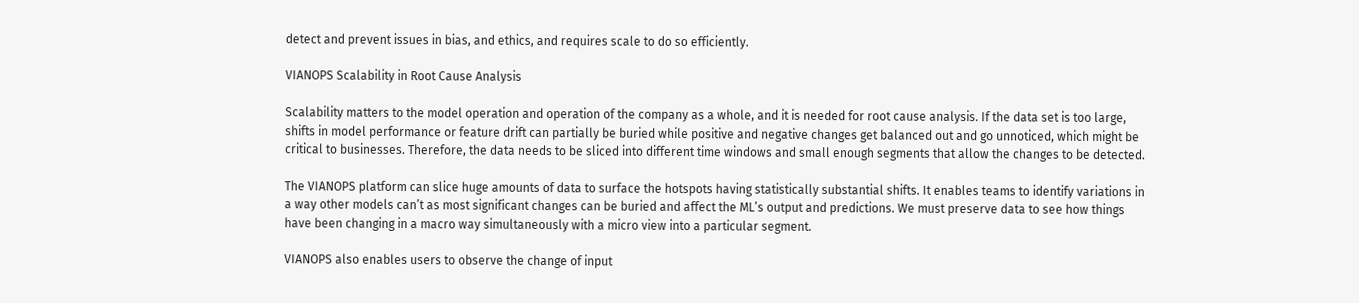detect and prevent issues in bias, and ethics, and requires scale to do so efficiently.

VIANOPS Scalability in Root Cause Analysis

Scalability matters to the model operation and operation of the company as a whole, and it is needed for root cause analysis. If the data set is too large, shifts in model performance or feature drift can partially be buried while positive and negative changes get balanced out and go unnoticed, which might be critical to businesses. Therefore, the data needs to be sliced into different time windows and small enough segments that allow the changes to be detected.

The VIANOPS platform can slice huge amounts of data to surface the hotspots having statistically substantial shifts. It enables teams to identify variations in a way other models can’t as most significant changes can be buried and affect the ML’s output and predictions. We must preserve data to see how things have been changing in a macro way simultaneously with a micro view into a particular segment.

VIANOPS also enables users to observe the change of input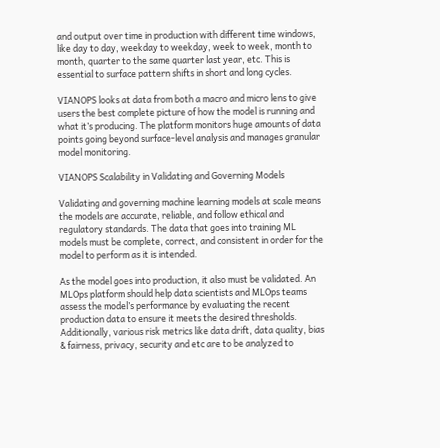and output over time in production with different time windows, like day to day, weekday to weekday, week to week, month to month, quarter to the same quarter last year, etc. This is essential to surface pattern shifts in short and long cycles.

VIANOPS looks at data from both a macro and micro lens to give users the best complete picture of how the model is running and what it’s producing. The platform monitors huge amounts of data points going beyond surface-level analysis and manages granular model monitoring.

VIANOPS Scalability in Validating and Governing Models

Validating and governing machine learning models at scale means the models are accurate, reliable, and follow ethical and regulatory standards. The data that goes into training ML models must be complete, correct, and consistent in order for the model to perform as it is intended.

As the model goes into production, it also must be validated. An MLOps platform should help data scientists and MLOps teams assess the model’s performance by evaluating the recent production data to ensure it meets the desired thresholds. Additionally, various risk metrics like data drift, data quality, bias & fairness, privacy, security and etc are to be analyzed to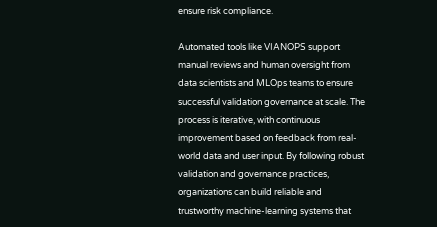ensure risk compliance.

Automated tools like VIANOPS support manual reviews and human oversight from data scientists and MLOps teams to ensure successful validation governance at scale. The process is iterative, with continuous improvement based on feedback from real-world data and user input. By following robust validation and governance practices, organizations can build reliable and trustworthy machine-learning systems that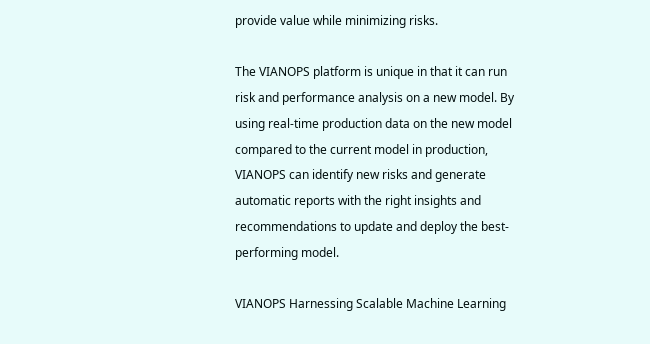provide value while minimizing risks.

The VIANOPS platform is unique in that it can run risk and performance analysis on a new model. By using real-time production data on the new model compared to the current model in production, VIANOPS can identify new risks and generate automatic reports with the right insights and recommendations to update and deploy the best-performing model.

VIANOPS Harnessing Scalable Machine Learning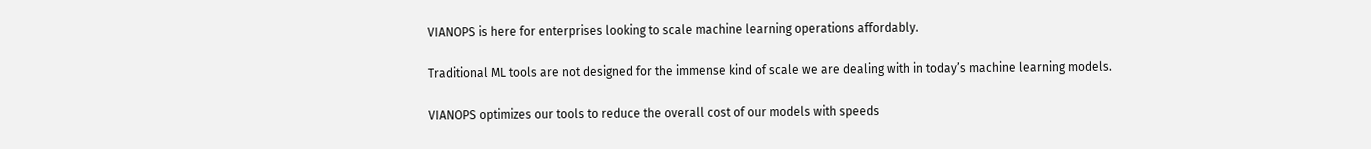VIANOPS is here for enterprises looking to scale machine learning operations affordably.

Traditional ML tools are not designed for the immense kind of scale we are dealing with in today’s machine learning models.

VIANOPS optimizes our tools to reduce the overall cost of our models with speeds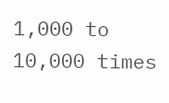1,000 to 10,000 times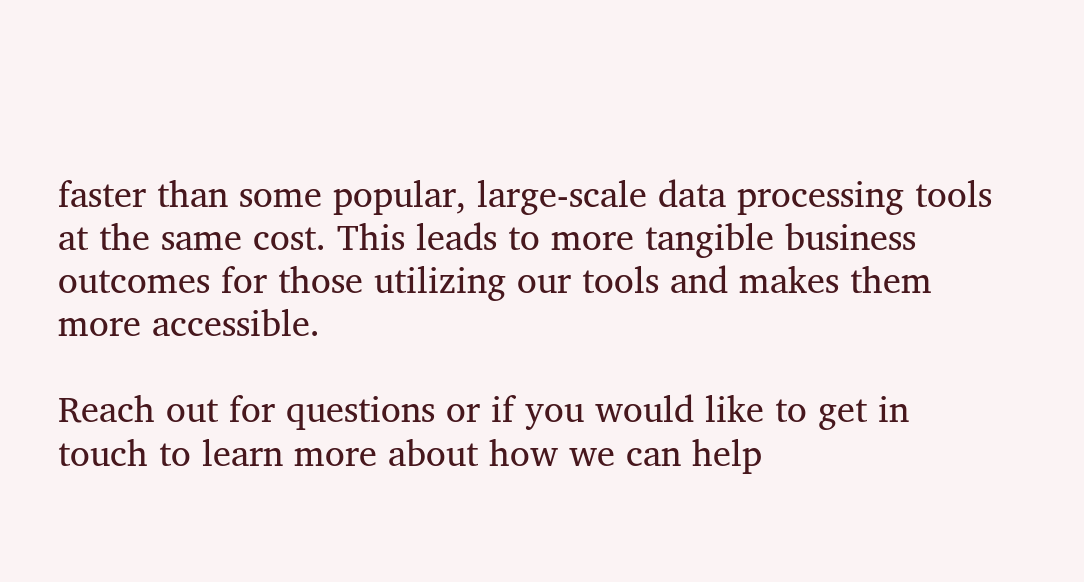faster than some popular, large-scale data processing tools at the same cost. This leads to more tangible business outcomes for those utilizing our tools and makes them more accessible.

Reach out for questions or if you would like to get in touch to learn more about how we can help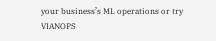your business’s ML operations or try VIANOPS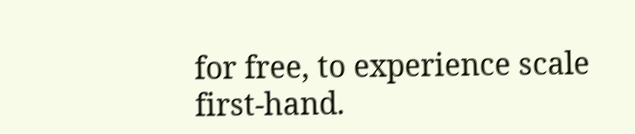for free, to experience scale first-hand.